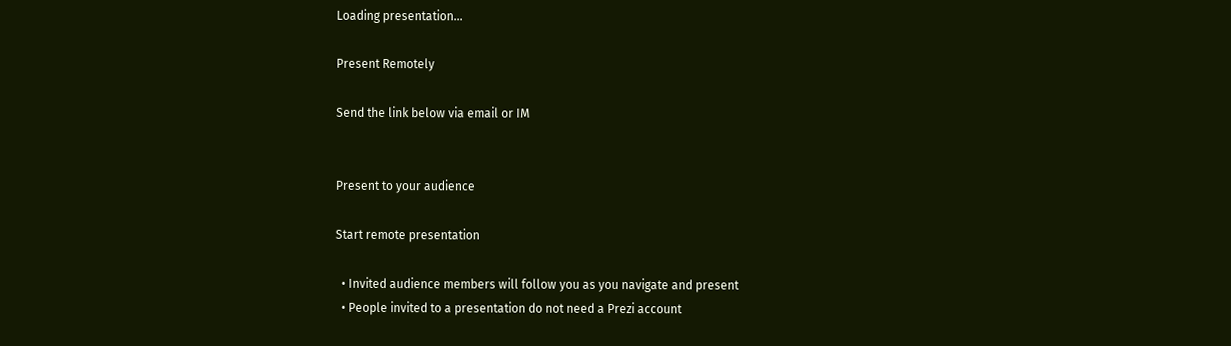Loading presentation...

Present Remotely

Send the link below via email or IM


Present to your audience

Start remote presentation

  • Invited audience members will follow you as you navigate and present
  • People invited to a presentation do not need a Prezi account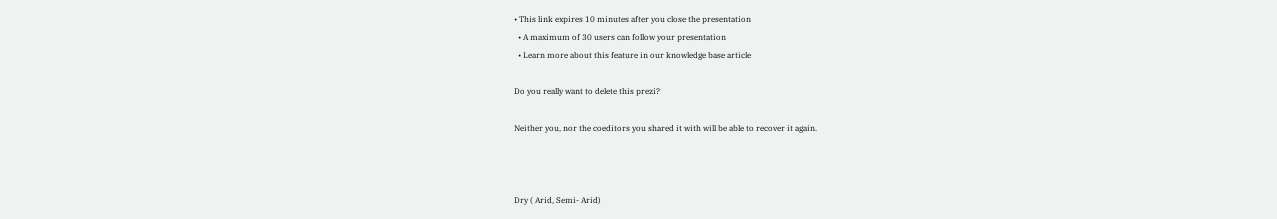• This link expires 10 minutes after you close the presentation
  • A maximum of 30 users can follow your presentation
  • Learn more about this feature in our knowledge base article

Do you really want to delete this prezi?

Neither you, nor the coeditors you shared it with will be able to recover it again.



Dry ( Arid, Semi- Arid)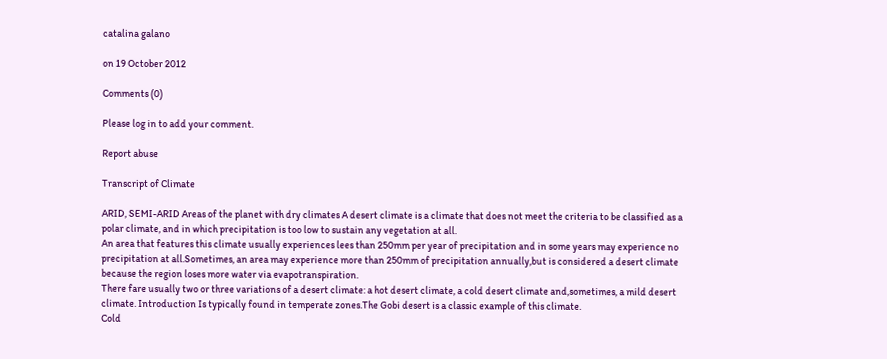catalina galano

on 19 October 2012

Comments (0)

Please log in to add your comment.

Report abuse

Transcript of Climate

ARID, SEMI-ARID Areas of the planet with dry climates A desert climate is a climate that does not meet the criteria to be classified as a polar climate, and in which precipitation is too low to sustain any vegetation at all.
An area that features this climate usually experiences lees than 250mm per year of precipitation and in some years may experience no precipitation at all.Sometimes, an area may experience more than 250mm of precipitation annually,but is considered a desert climate because the region loses more water via evapotranspiration.
There fare usually two or three variations of a desert climate: a hot desert climate, a cold desert climate and,sometimes, a mild desert climate. Introduction Is typically found in temperate zones.The Gobi desert is a classic example of this climate.
Cold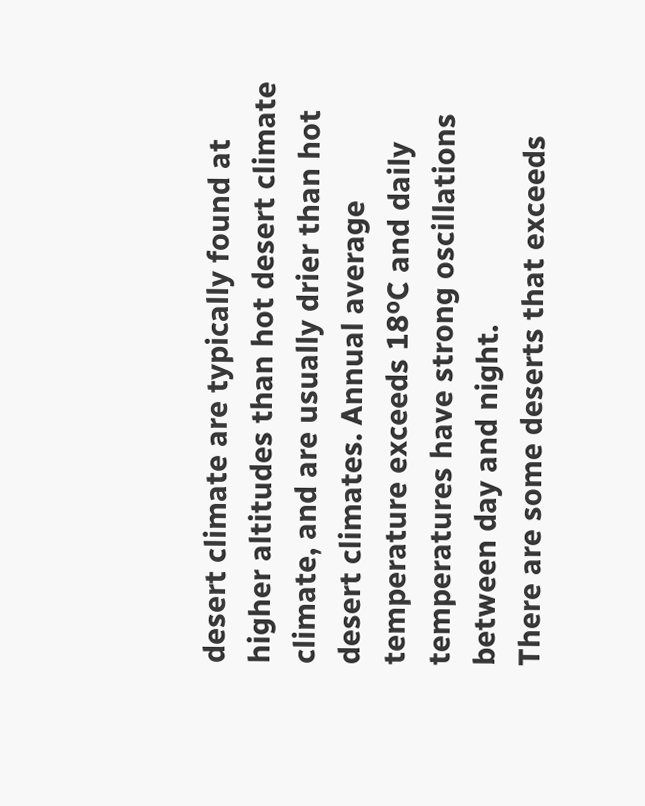desert climate are typically found at higher altitudes than hot desert climate climate, and are usually drier than hot desert climates. Annual average temperature exceeds 18ºC and daily temperatures have strong oscillations between day and night.
There are some deserts that exceeds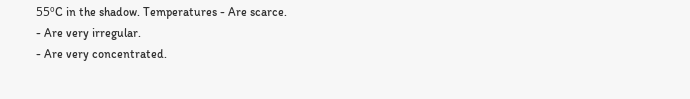55ºC in the shadow. Temperatures - Are scarce.
- Are very irregular.
- Are very concentrated.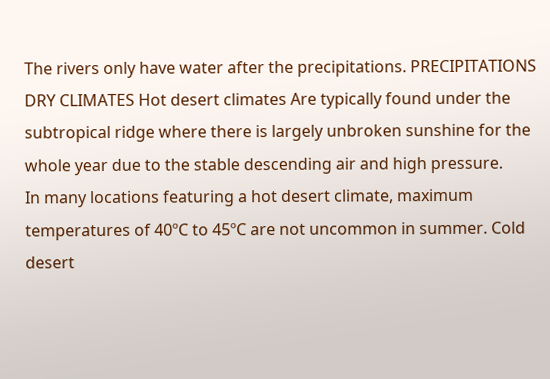The rivers only have water after the precipitations. PRECIPITATIONS DRY CLIMATES Hot desert climates Are typically found under the subtropical ridge where there is largely unbroken sunshine for the whole year due to the stable descending air and high pressure.
In many locations featuring a hot desert climate, maximum temperatures of 40ºC to 45ºC are not uncommon in summer. Cold desert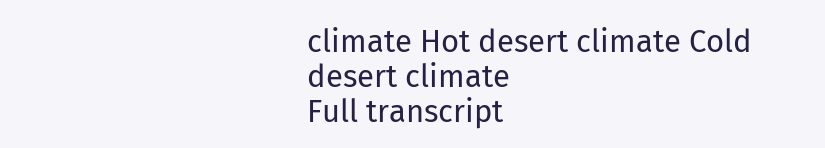climate Hot desert climate Cold desert climate
Full transcript